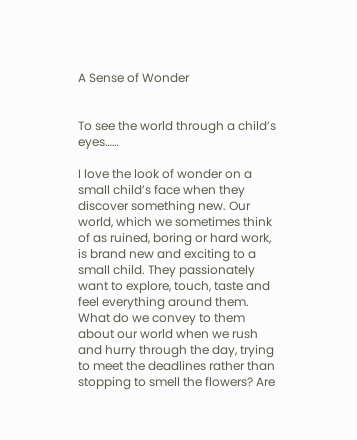A Sense of Wonder


To see the world through a child’s eyes……

I love the look of wonder on a small child’s face when they discover something new. Our world, which we sometimes think of as ruined, boring or hard work, is brand new and exciting to a small child. They passionately want to explore, touch, taste and feel everything around them. What do we convey to them about our world when we rush and hurry through the day, trying to meet the deadlines rather than stopping to smell the flowers? Are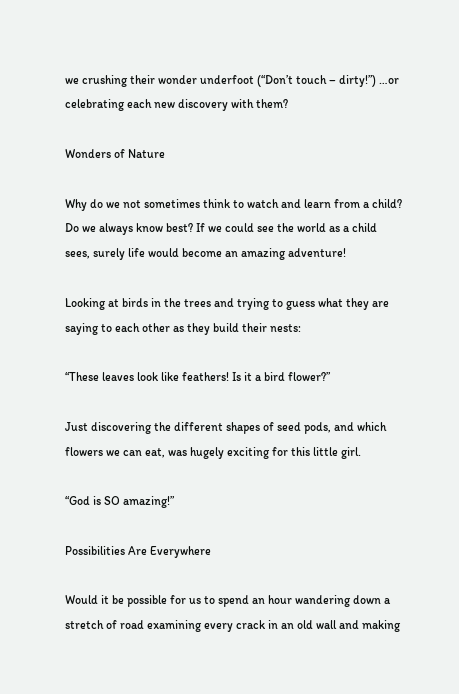we crushing their wonder underfoot (“Don’t touch – dirty!”) …or celebrating each new discovery with them?

Wonders of Nature

Why do we not sometimes think to watch and learn from a child? Do we always know best? If we could see the world as a child sees, surely life would become an amazing adventure!

Looking at birds in the trees and trying to guess what they are saying to each other as they build their nests:

“These leaves look like feathers! Is it a bird flower?”

Just discovering the different shapes of seed pods, and which flowers we can eat, was hugely exciting for this little girl.

“God is SO amazing!”

Possibilities Are Everywhere

Would it be possible for us to spend an hour wandering down a stretch of road examining every crack in an old wall and making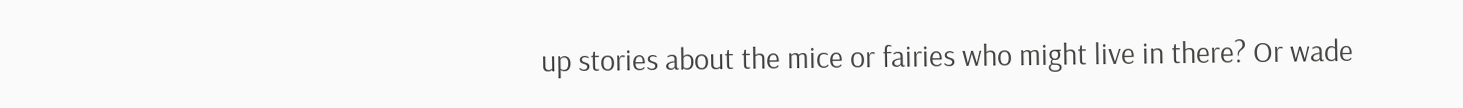up stories about the mice or fairies who might live in there? Or wade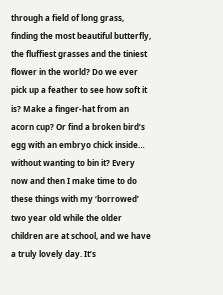through a field of long grass, finding the most beautiful butterfly, the fluffiest grasses and the tiniest flower in the world? Do we ever pick up a feather to see how soft it is? Make a finger-hat from an acorn cup? Or find a broken bird’s egg with an embryo chick inside… without wanting to bin it? Every now and then I make time to do these things with my ‘borrowed’ two year old while the older children are at school, and we have a truly lovely day. It’s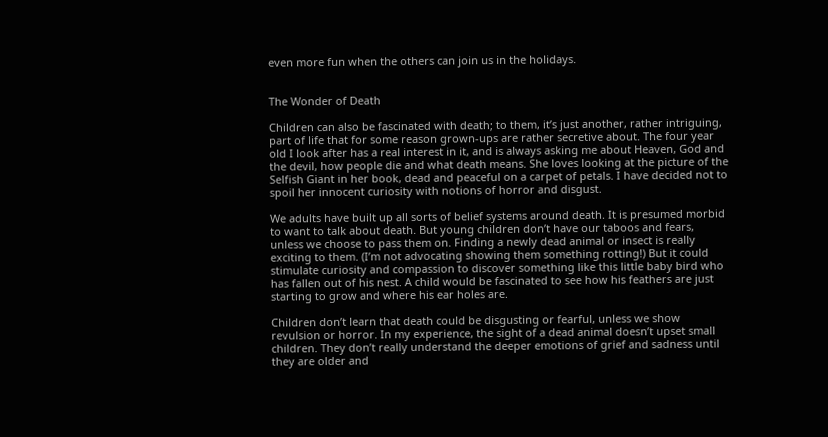even more fun when the others can join us in the holidays.


The Wonder of Death

Children can also be fascinated with death; to them, it’s just another, rather intriguing, part of life that for some reason grown-ups are rather secretive about. The four year old I look after has a real interest in it, and is always asking me about Heaven, God and the devil, how people die and what death means. She loves looking at the picture of the Selfish Giant in her book, dead and peaceful on a carpet of petals. I have decided not to spoil her innocent curiosity with notions of horror and disgust.

We adults have built up all sorts of belief systems around death. It is presumed morbid to want to talk about death. But young children don’t have our taboos and fears, unless we choose to pass them on. Finding a newly dead animal or insect is really exciting to them. (I’m not advocating showing them something rotting!) But it could stimulate curiosity and compassion to discover something like this little baby bird who has fallen out of his nest. A child would be fascinated to see how his feathers are just starting to grow and where his ear holes are.

Children don’t learn that death could be disgusting or fearful, unless we show revulsion or horror. In my experience, the sight of a dead animal doesn’t upset small children. They don’t really understand the deeper emotions of grief and sadness until they are older and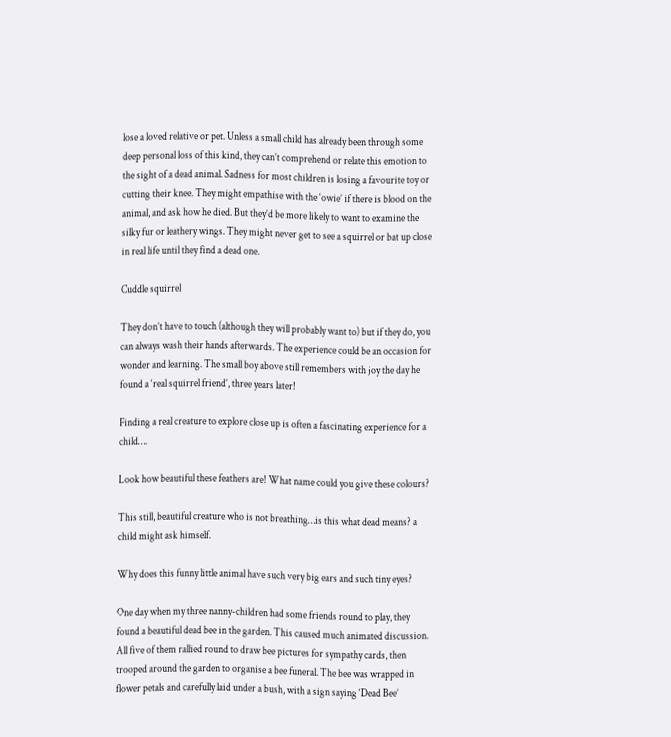lose a loved relative or pet. Unless a small child has already been through some deep personal loss of this kind, they can’t comprehend or relate this emotion to the sight of a dead animal. Sadness for most children is losing a favourite toy or cutting their knee. They might empathise with the ‘owie’ if there is blood on the animal, and ask how he died. But they’d be more likely to want to examine the silky fur or leathery wings. They might never get to see a squirrel or bat up close in real life until they find a dead one.

Cuddle squirrel

They don’t have to touch (although they will probably want to) but if they do, you can always wash their hands afterwards. The experience could be an occasion for wonder and learning. The small boy above still remembers with joy the day he found a ‘real squirrel friend’, three years later!

Finding a real creature to explore close up is often a fascinating experience for a child….

Look how beautiful these feathers are! What name could you give these colours?

This still, beautiful creature who is not breathing…is this what dead means? a child might ask himself.

Why does this funny little animal have such very big ears and such tiny eyes?

One day when my three nanny-children had some friends round to play, they found a beautiful dead bee in the garden. This caused much animated discussion. All five of them rallied round to draw bee pictures for sympathy cards, then trooped around the garden to organise a bee funeral. The bee was wrapped in flower petals and carefully laid under a bush, with a sign saying ‘Dead Bee’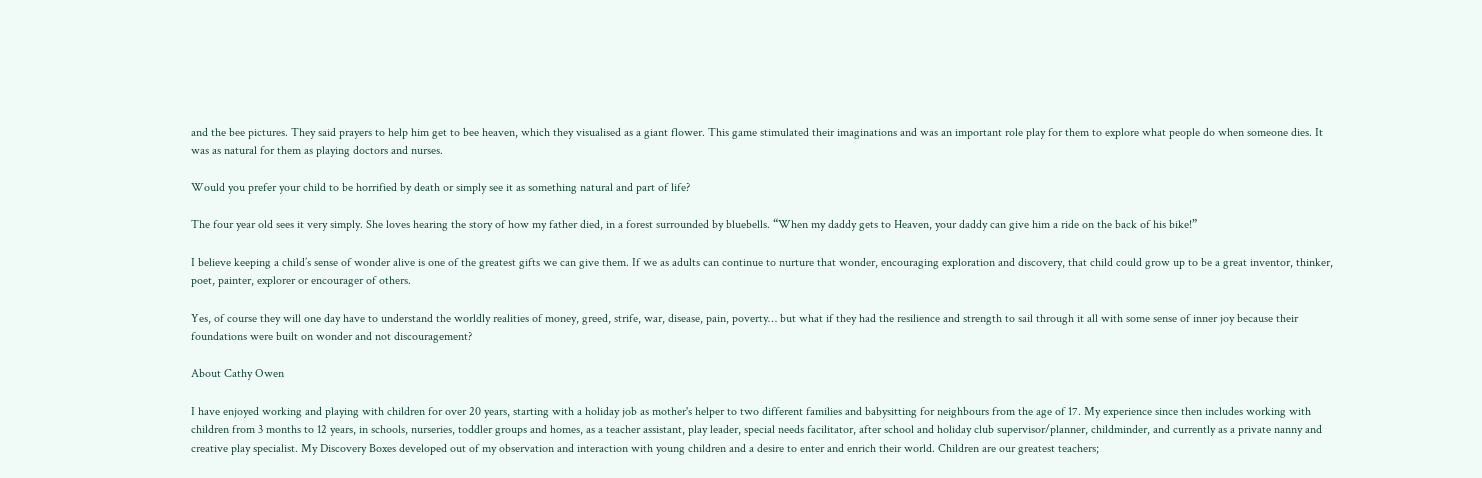and the bee pictures. They said prayers to help him get to bee heaven, which they visualised as a giant flower. This game stimulated their imaginations and was an important role play for them to explore what people do when someone dies. It was as natural for them as playing doctors and nurses.

Would you prefer your child to be horrified by death or simply see it as something natural and part of life?

The four year old sees it very simply. She loves hearing the story of how my father died, in a forest surrounded by bluebells. “When my daddy gets to Heaven, your daddy can give him a ride on the back of his bike!”

I believe keeping a child’s sense of wonder alive is one of the greatest gifts we can give them. If we as adults can continue to nurture that wonder, encouraging exploration and discovery, that child could grow up to be a great inventor, thinker, poet, painter, explorer or encourager of others.

Yes, of course they will one day have to understand the worldly realities of money, greed, strife, war, disease, pain, poverty… but what if they had the resilience and strength to sail through it all with some sense of inner joy because their foundations were built on wonder and not discouragement?

About Cathy Owen

I have enjoyed working and playing with children for over 20 years, starting with a holiday job as mother's helper to two different families and babysitting for neighbours from the age of 17. My experience since then includes working with children from 3 months to 12 years, in schools, nurseries, toddler groups and homes, as a teacher assistant, play leader, special needs facilitator, after school and holiday club supervisor/planner, childminder, and currently as a private nanny and creative play specialist. My Discovery Boxes developed out of my observation and interaction with young children and a desire to enter and enrich their world. Children are our greatest teachers;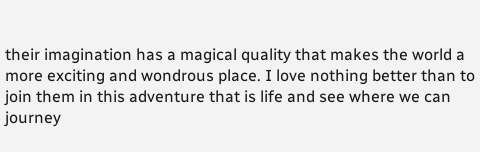their imagination has a magical quality that makes the world a more exciting and wondrous place. I love nothing better than to join them in this adventure that is life and see where we can journey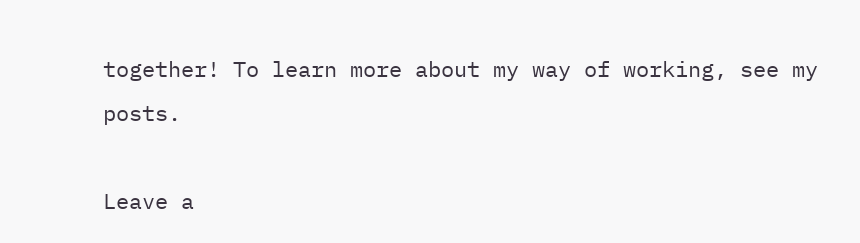together! To learn more about my way of working, see my posts.

Leave a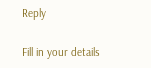Reply

Fill in your details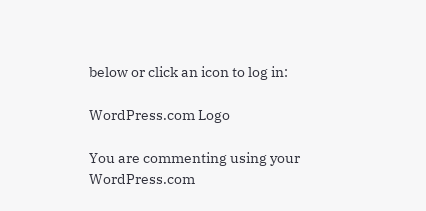below or click an icon to log in:

WordPress.com Logo

You are commenting using your WordPress.com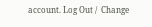account. Log Out /  Change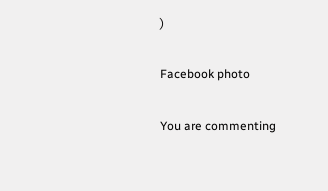)

Facebook photo

You are commenting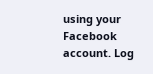using your Facebook account. Log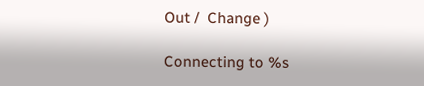Out /  Change )

Connecting to %s